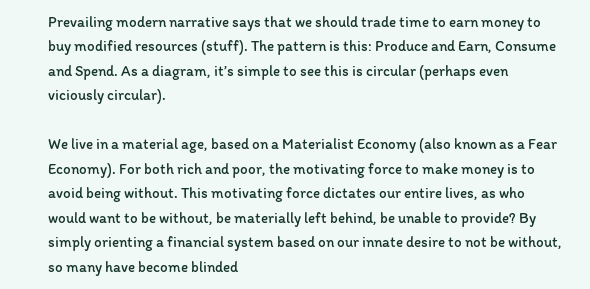Prevailing modern narrative says that we should trade time to earn money to buy modified resources (stuff). The pattern is this: Produce and Earn, Consume and Spend. As a diagram, it’s simple to see this is circular (perhaps even viciously circular).

We live in a material age, based on a Materialist Economy (also known as a Fear Economy). For both rich and poor, the motivating force to make money is to avoid being without. This motivating force dictates our entire lives, as who would want to be without, be materially left behind, be unable to provide? By simply orienting a financial system based on our innate desire to not be without, so many have become blinded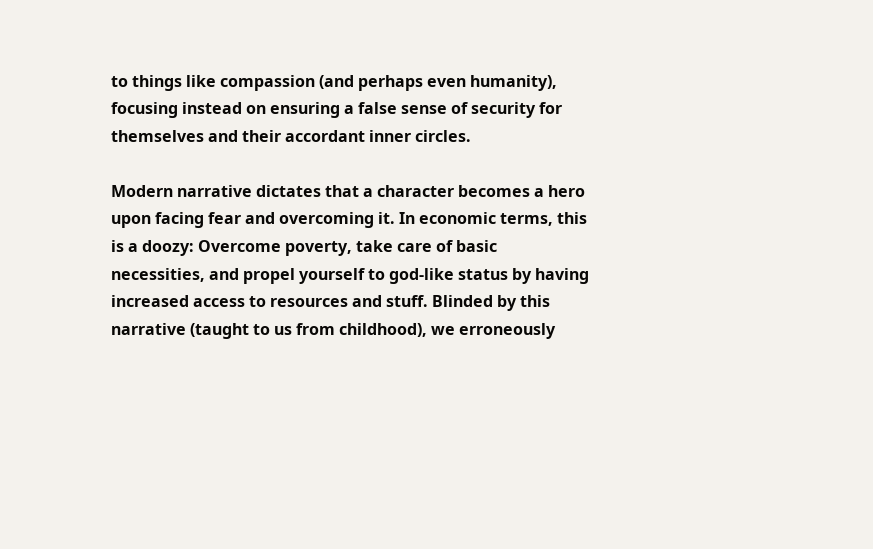to things like compassion (and perhaps even humanity), focusing instead on ensuring a false sense of security for themselves and their accordant inner circles.

Modern narrative dictates that a character becomes a hero upon facing fear and overcoming it. In economic terms, this is a doozy: Overcome poverty, take care of basic necessities, and propel yourself to god-like status by having increased access to resources and stuff. Blinded by this narrative (taught to us from childhood), we erroneously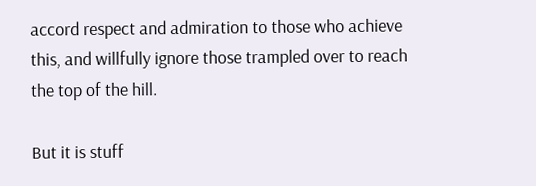accord respect and admiration to those who achieve this, and willfully ignore those trampled over to reach the top of the hill.

But it is stuff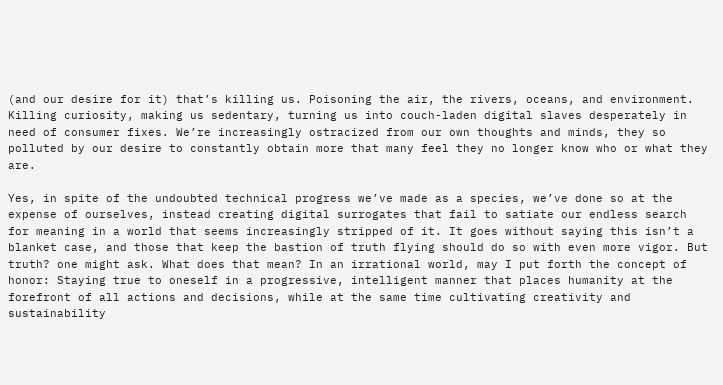(and our desire for it) that’s killing us. Poisoning the air, the rivers, oceans, and environment. Killing curiosity, making us sedentary, turning us into couch-laden digital slaves desperately in need of consumer fixes. We’re increasingly ostracized from our own thoughts and minds, they so polluted by our desire to constantly obtain more that many feel they no longer know who or what they are.

Yes, in spite of the undoubted technical progress we’ve made as a species, we’ve done so at the expense of ourselves, instead creating digital surrogates that fail to satiate our endless search for meaning in a world that seems increasingly stripped of it. It goes without saying this isn’t a blanket case, and those that keep the bastion of truth flying should do so with even more vigor. But truth? one might ask. What does that mean? In an irrational world, may I put forth the concept of honor: Staying true to oneself in a progressive, intelligent manner that places humanity at the forefront of all actions and decisions, while at the same time cultivating creativity and sustainability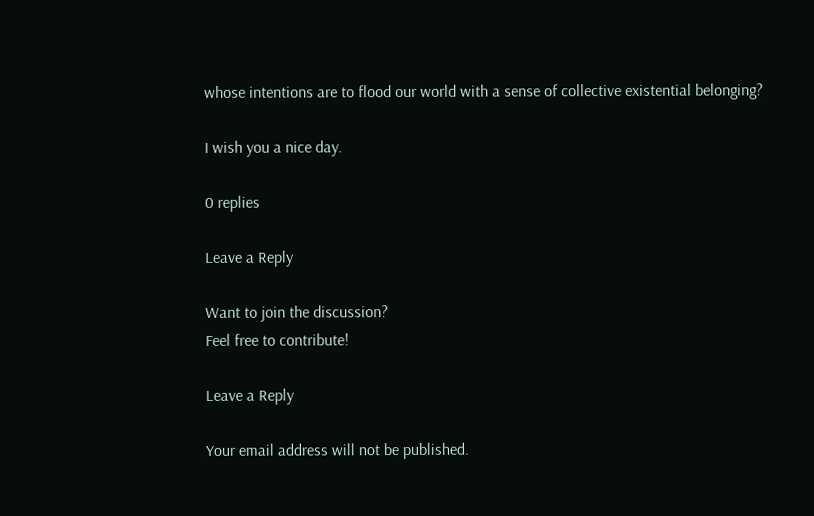whose intentions are to flood our world with a sense of collective existential belonging?

I wish you a nice day.

0 replies

Leave a Reply

Want to join the discussion?
Feel free to contribute!

Leave a Reply

Your email address will not be published.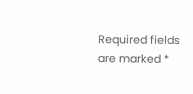Required fields are marked *